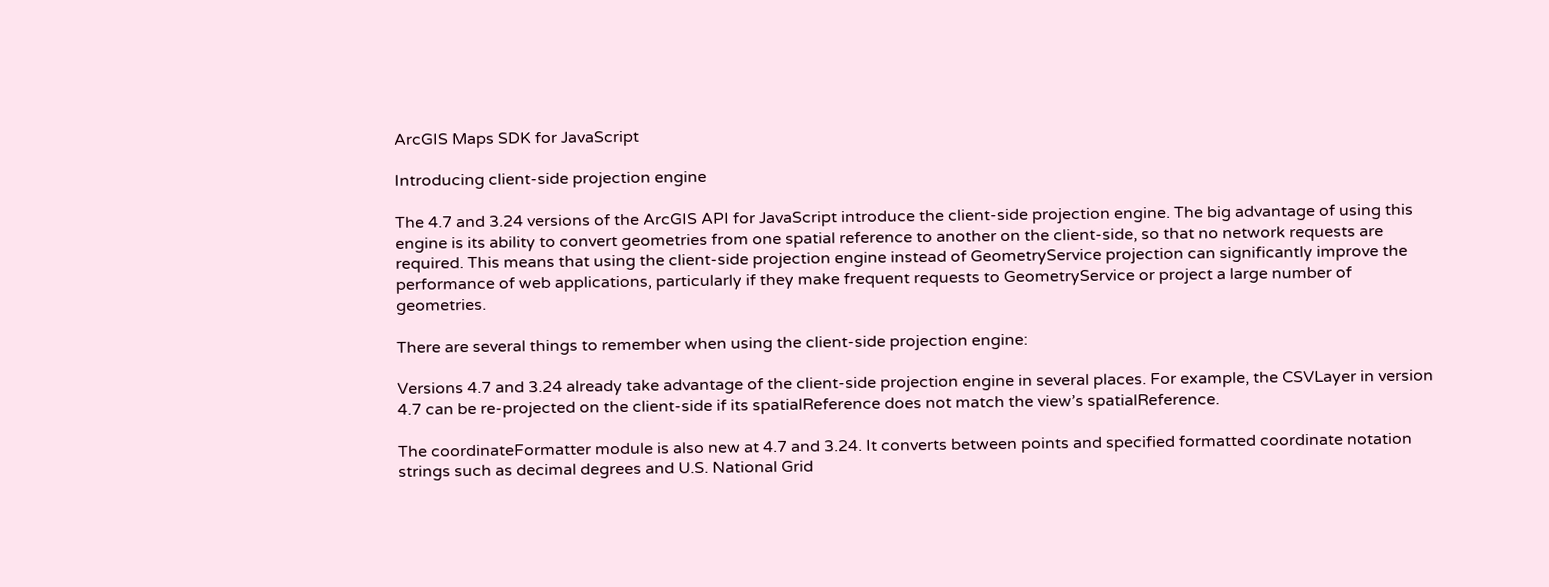ArcGIS Maps SDK for JavaScript

Introducing client-side projection engine

The 4.7 and 3.24 versions of the ArcGIS API for JavaScript introduce the client-side projection engine. The big advantage of using this engine is its ability to convert geometries from one spatial reference to another on the client-side, so that no network requests are required. This means that using the client-side projection engine instead of GeometryService projection can significantly improve the performance of web applications, particularly if they make frequent requests to GeometryService or project a large number of geometries.

There are several things to remember when using the client-side projection engine:

Versions 4.7 and 3.24 already take advantage of the client-side projection engine in several places. For example, the CSVLayer in version 4.7 can be re-projected on the client-side if its spatialReference does not match the view’s spatialReference.

The coordinateFormatter module is also new at 4.7 and 3.24. It converts between points and specified formatted coordinate notation strings such as decimal degrees and U.S. National Grid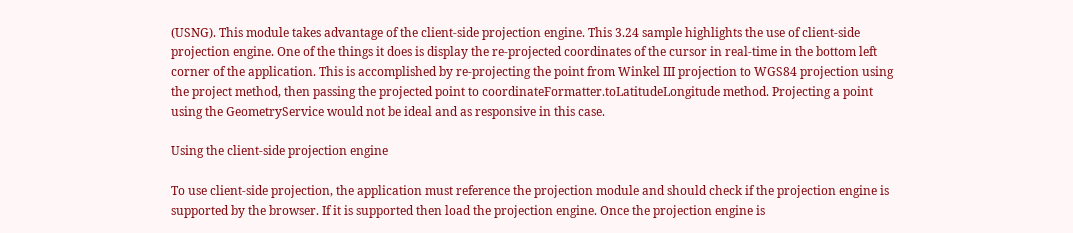(USNG). This module takes advantage of the client-side projection engine. This 3.24 sample highlights the use of client-side projection engine. One of the things it does is display the re-projected coordinates of the cursor in real-time in the bottom left corner of the application. This is accomplished by re-projecting the point from Winkel III projection to WGS84 projection using the project method, then passing the projected point to coordinateFormatter.toLatitudeLongitude method. Projecting a point using the GeometryService would not be ideal and as responsive in this case.

Using the client-side projection engine

To use client-side projection, the application must reference the projection module and should check if the projection engine is supported by the browser. If it is supported then load the projection engine. Once the projection engine is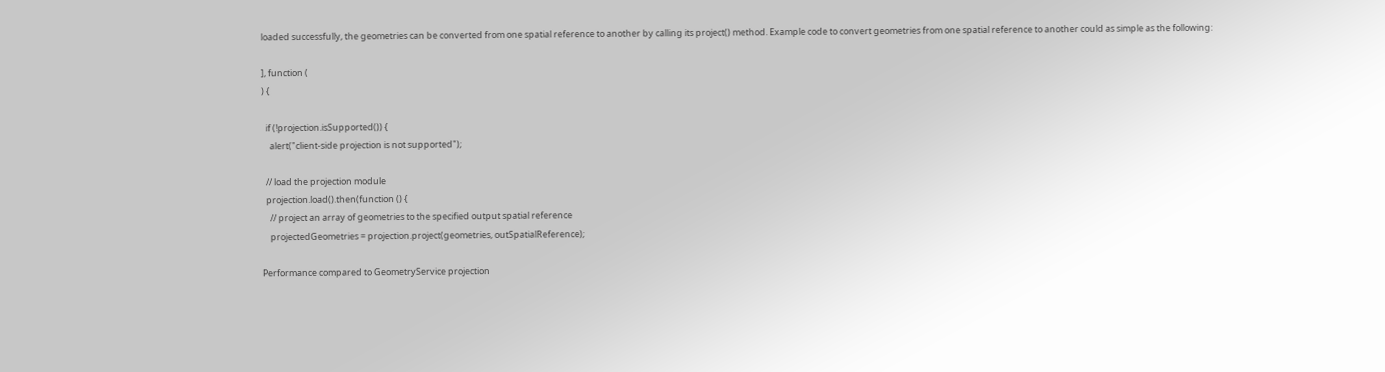loaded successfully, the geometries can be converted from one spatial reference to another by calling its project() method. Example code to convert geometries from one spatial reference to another could as simple as the following:

], function (
) {

  if (!projection.isSupported()) {
    alert("client-side projection is not supported");

  // load the projection module
  projection.load().then(function () {
    // project an array of geometries to the specified output spatial reference
    projectedGeometries = projection.project(geometries, outSpatialReference);

Performance compared to GeometryService projection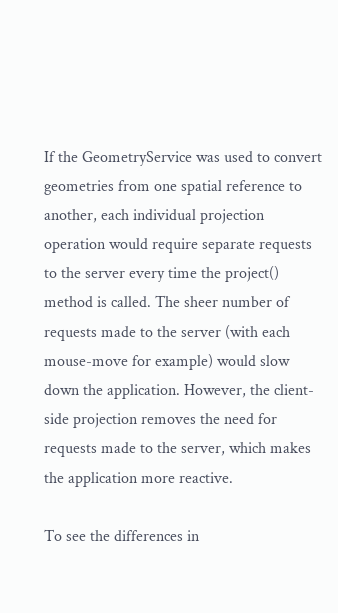If the GeometryService was used to convert geometries from one spatial reference to another, each individual projection operation would require separate requests to the server every time the project() method is called. The sheer number of requests made to the server (with each mouse-move for example) would slow down the application. However, the client-side projection removes the need for requests made to the server, which makes the application more reactive.

To see the differences in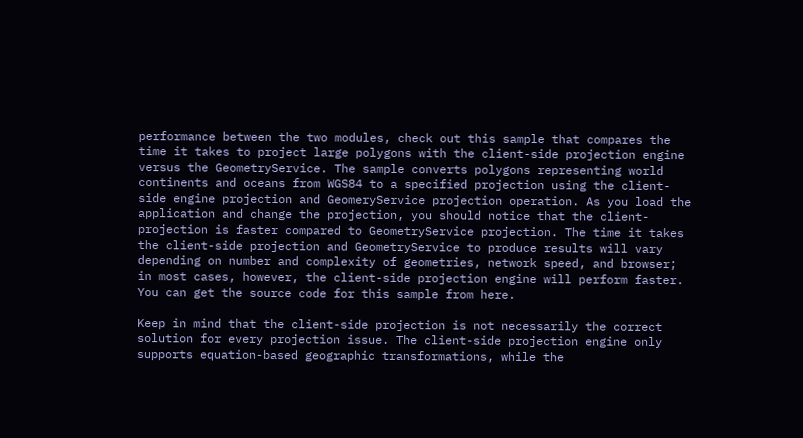performance between the two modules, check out this sample that compares the time it takes to project large polygons with the client-side projection engine versus the GeometryService. The sample converts polygons representing world continents and oceans from WGS84 to a specified projection using the client-side engine projection and GeomeryService projection operation. As you load the application and change the projection, you should notice that the client-projection is faster compared to GeometryService projection. The time it takes the client-side projection and GeometryService to produce results will vary depending on number and complexity of geometries, network speed, and browser; in most cases, however, the client-side projection engine will perform faster. You can get the source code for this sample from here.

Keep in mind that the client-side projection is not necessarily the correct solution for every projection issue. The client-side projection engine only supports equation-based geographic transformations, while the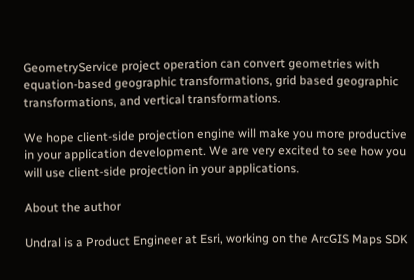GeometryService project operation can convert geometries with equation-based geographic transformations, grid based geographic transformations, and vertical transformations.

We hope client-side projection engine will make you more productive in your application development. We are very excited to see how you will use client-side projection in your applications.

About the author

Undral is a Product Engineer at Esri, working on the ArcGIS Maps SDK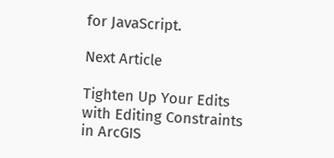for JavaScript.

Next Article

Tighten Up Your Edits with Editing Constraints in ArcGIS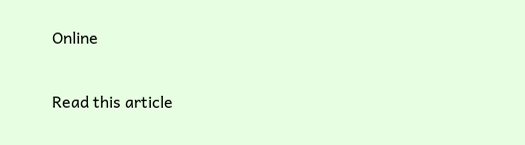Online

Read this article